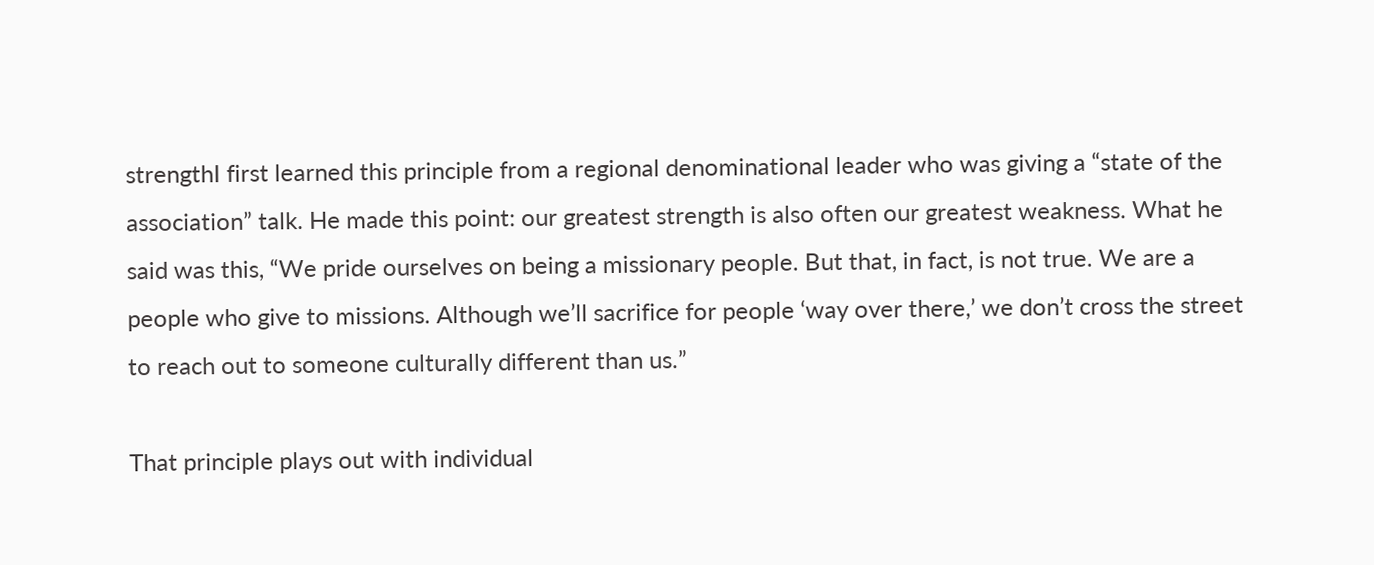strengthI first learned this principle from a regional denominational leader who was giving a “state of the association” talk. He made this point: our greatest strength is also often our greatest weakness. What he said was this, “We pride ourselves on being a missionary people. But that, in fact, is not true. We are a people who give to missions. Although we’ll sacrifice for people ‘way over there,’ we don’t cross the street to reach out to someone culturally different than us.”

That principle plays out with individual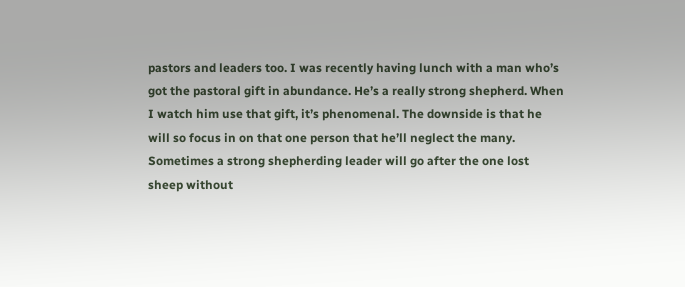pastors and leaders too. I was recently having lunch with a man who’s got the pastoral gift in abundance. He’s a really strong shepherd. When I watch him use that gift, it’s phenomenal. The downside is that he will so focus in on that one person that he’ll neglect the many. Sometimes a strong shepherding leader will go after the one lost sheep without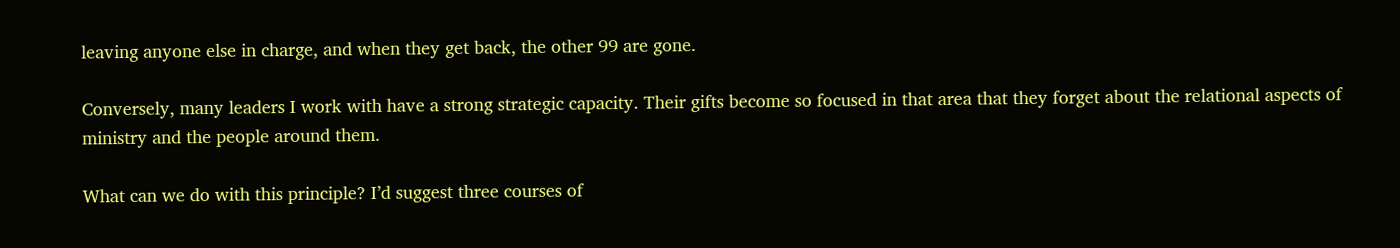leaving anyone else in charge, and when they get back, the other 99 are gone.

Conversely, many leaders I work with have a strong strategic capacity. Their gifts become so focused in that area that they forget about the relational aspects of ministry and the people around them.

What can we do with this principle? I’d suggest three courses of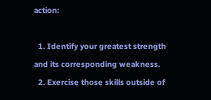action:

  1. Identify your greatest strength and its corresponding weakness.
  2. Exercise those skills outside of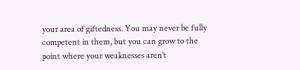your area of giftedness. You may never be fully competent in them, but you can grow to the point where your weaknesses aren’t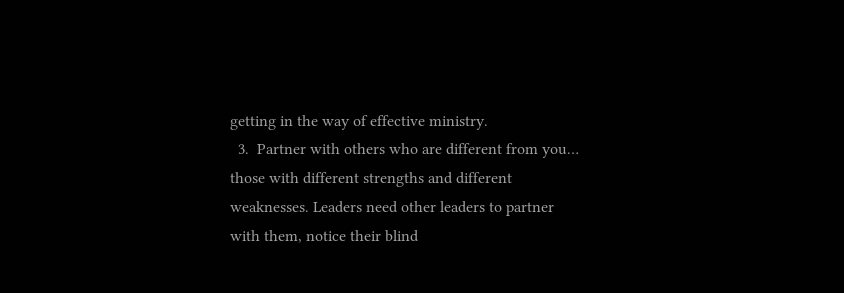getting in the way of effective ministry.
  3.  Partner with others who are different from you… those with different strengths and different weaknesses. Leaders need other leaders to partner with them, notice their blind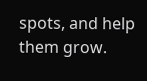spots, and help them grow.